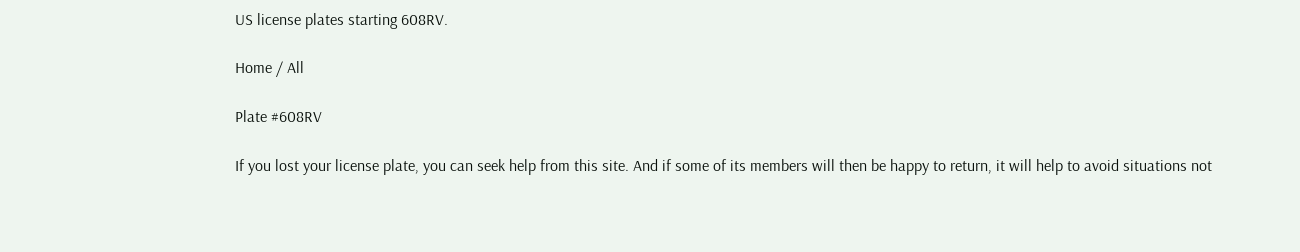US license plates starting 608RV.

Home / All

Plate #608RV

If you lost your license plate, you can seek help from this site. And if some of its members will then be happy to return, it will help to avoid situations not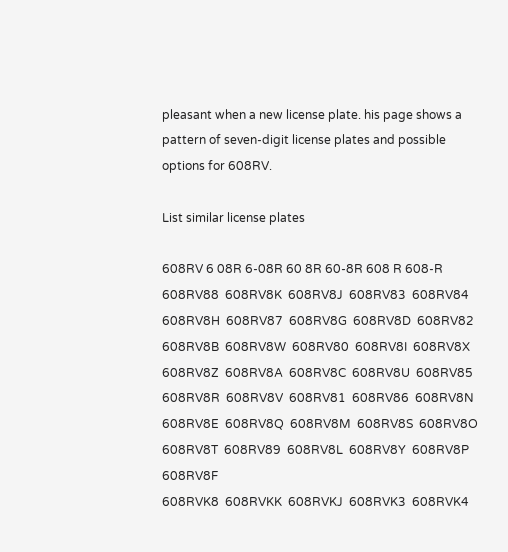pleasant when a new license plate. his page shows a pattern of seven-digit license plates and possible options for 608RV.

List similar license plates

608RV 6 08R 6-08R 60 8R 60-8R 608 R 608-R
608RV88  608RV8K  608RV8J  608RV83  608RV84  608RV8H  608RV87  608RV8G  608RV8D  608RV82  608RV8B  608RV8W  608RV80  608RV8I  608RV8X  608RV8Z  608RV8A  608RV8C  608RV8U  608RV85  608RV8R  608RV8V  608RV81  608RV86  608RV8N  608RV8E  608RV8Q  608RV8M  608RV8S  608RV8O  608RV8T  608RV89  608RV8L  608RV8Y  608RV8P  608RV8F
608RVK8  608RVKK  608RVKJ  608RVK3  608RVK4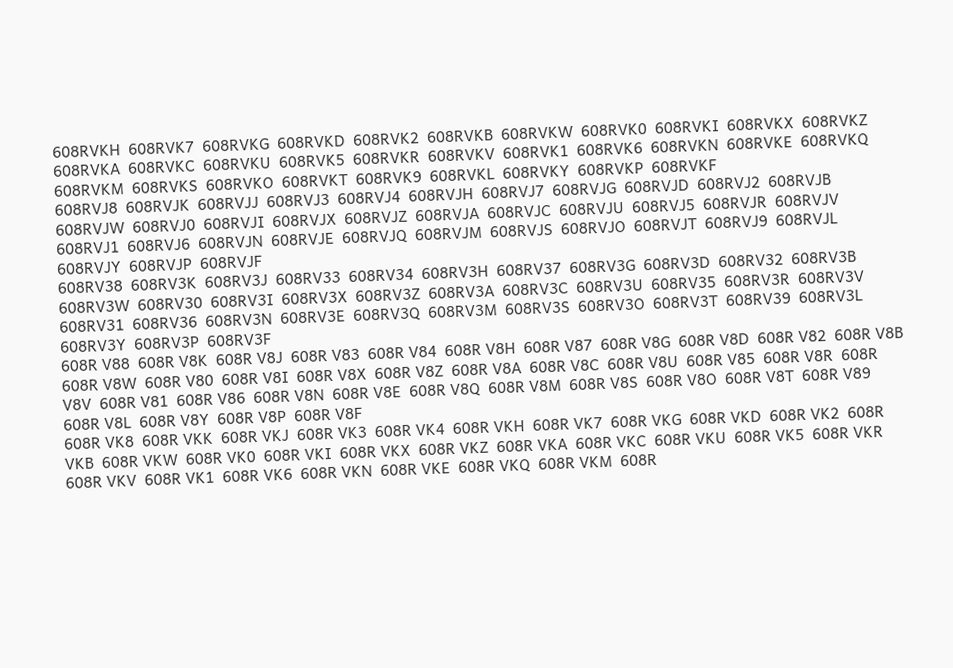608RVKH  608RVK7  608RVKG  608RVKD  608RVK2  608RVKB  608RVKW  608RVK0  608RVKI  608RVKX  608RVKZ  608RVKA  608RVKC  608RVKU  608RVK5  608RVKR  608RVKV  608RVK1  608RVK6  608RVKN  608RVKE  608RVKQ  608RVKM  608RVKS  608RVKO  608RVKT  608RVK9  608RVKL  608RVKY  608RVKP  608RVKF
608RVJ8  608RVJK  608RVJJ  608RVJ3  608RVJ4  608RVJH  608RVJ7  608RVJG  608RVJD  608RVJ2  608RVJB  608RVJW  608RVJ0  608RVJI  608RVJX  608RVJZ  608RVJA  608RVJC  608RVJU  608RVJ5  608RVJR  608RVJV  608RVJ1  608RVJ6  608RVJN  608RVJE  608RVJQ  608RVJM  608RVJS  608RVJO  608RVJT  608RVJ9  608RVJL  608RVJY  608RVJP  608RVJF
608RV38  608RV3K  608RV3J  608RV33  608RV34  608RV3H  608RV37  608RV3G  608RV3D  608RV32  608RV3B  608RV3W  608RV30  608RV3I  608RV3X  608RV3Z  608RV3A  608RV3C  608RV3U  608RV35  608RV3R  608RV3V  608RV31  608RV36  608RV3N  608RV3E  608RV3Q  608RV3M  608RV3S  608RV3O  608RV3T  608RV39  608RV3L  608RV3Y  608RV3P  608RV3F
608R V88  608R V8K  608R V8J  608R V83  608R V84  608R V8H  608R V87  608R V8G  608R V8D  608R V82  608R V8B  608R V8W  608R V80  608R V8I  608R V8X  608R V8Z  608R V8A  608R V8C  608R V8U  608R V85  608R V8R  608R V8V  608R V81  608R V86  608R V8N  608R V8E  608R V8Q  608R V8M  608R V8S  608R V8O  608R V8T  608R V89  608R V8L  608R V8Y  608R V8P  608R V8F
608R VK8  608R VKK  608R VKJ  608R VK3  608R VK4  608R VKH  608R VK7  608R VKG  608R VKD  608R VK2  608R VKB  608R VKW  608R VK0  608R VKI  608R VKX  608R VKZ  608R VKA  608R VKC  608R VKU  608R VK5  608R VKR  608R VKV  608R VK1  608R VK6  608R VKN  608R VKE  608R VKQ  608R VKM  608R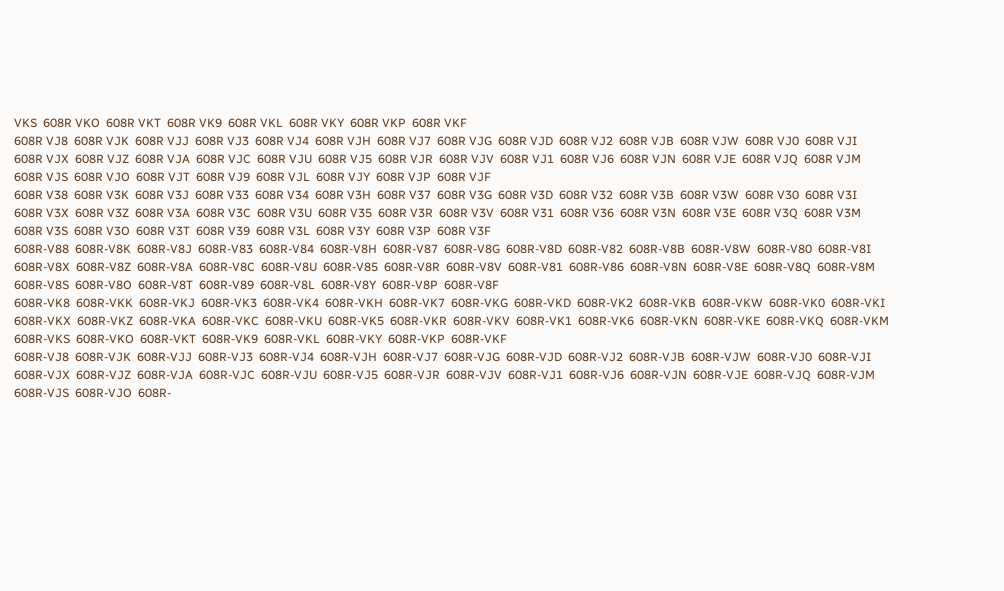VKS  608R VKO  608R VKT  608R VK9  608R VKL  608R VKY  608R VKP  608R VKF
608R VJ8  608R VJK  608R VJJ  608R VJ3  608R VJ4  608R VJH  608R VJ7  608R VJG  608R VJD  608R VJ2  608R VJB  608R VJW  608R VJ0  608R VJI  608R VJX  608R VJZ  608R VJA  608R VJC  608R VJU  608R VJ5  608R VJR  608R VJV  608R VJ1  608R VJ6  608R VJN  608R VJE  608R VJQ  608R VJM  608R VJS  608R VJO  608R VJT  608R VJ9  608R VJL  608R VJY  608R VJP  608R VJF
608R V38  608R V3K  608R V3J  608R V33  608R V34  608R V3H  608R V37  608R V3G  608R V3D  608R V32  608R V3B  608R V3W  608R V30  608R V3I  608R V3X  608R V3Z  608R V3A  608R V3C  608R V3U  608R V35  608R V3R  608R V3V  608R V31  608R V36  608R V3N  608R V3E  608R V3Q  608R V3M  608R V3S  608R V3O  608R V3T  608R V39  608R V3L  608R V3Y  608R V3P  608R V3F
608R-V88  608R-V8K  608R-V8J  608R-V83  608R-V84  608R-V8H  608R-V87  608R-V8G  608R-V8D  608R-V82  608R-V8B  608R-V8W  608R-V80  608R-V8I  608R-V8X  608R-V8Z  608R-V8A  608R-V8C  608R-V8U  608R-V85  608R-V8R  608R-V8V  608R-V81  608R-V86  608R-V8N  608R-V8E  608R-V8Q  608R-V8M  608R-V8S  608R-V8O  608R-V8T  608R-V89  608R-V8L  608R-V8Y  608R-V8P  608R-V8F
608R-VK8  608R-VKK  608R-VKJ  608R-VK3  608R-VK4  608R-VKH  608R-VK7  608R-VKG  608R-VKD  608R-VK2  608R-VKB  608R-VKW  608R-VK0  608R-VKI  608R-VKX  608R-VKZ  608R-VKA  608R-VKC  608R-VKU  608R-VK5  608R-VKR  608R-VKV  608R-VK1  608R-VK6  608R-VKN  608R-VKE  608R-VKQ  608R-VKM  608R-VKS  608R-VKO  608R-VKT  608R-VK9  608R-VKL  608R-VKY  608R-VKP  608R-VKF
608R-VJ8  608R-VJK  608R-VJJ  608R-VJ3  608R-VJ4  608R-VJH  608R-VJ7  608R-VJG  608R-VJD  608R-VJ2  608R-VJB  608R-VJW  608R-VJ0  608R-VJI  608R-VJX  608R-VJZ  608R-VJA  608R-VJC  608R-VJU  608R-VJ5  608R-VJR  608R-VJV  608R-VJ1  608R-VJ6  608R-VJN  608R-VJE  608R-VJQ  608R-VJM  608R-VJS  608R-VJO  608R-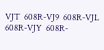VJT  608R-VJ9  608R-VJL  608R-VJY  608R-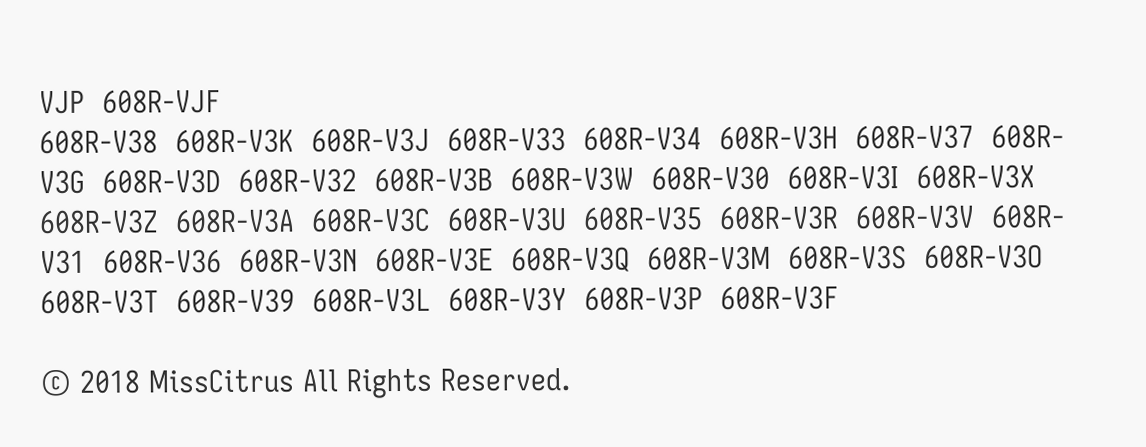VJP  608R-VJF
608R-V38  608R-V3K  608R-V3J  608R-V33  608R-V34  608R-V3H  608R-V37  608R-V3G  608R-V3D  608R-V32  608R-V3B  608R-V3W  608R-V30  608R-V3I  608R-V3X  608R-V3Z  608R-V3A  608R-V3C  608R-V3U  608R-V35  608R-V3R  608R-V3V  608R-V31  608R-V36  608R-V3N  608R-V3E  608R-V3Q  608R-V3M  608R-V3S  608R-V3O  608R-V3T  608R-V39  608R-V3L  608R-V3Y  608R-V3P  608R-V3F

© 2018 MissCitrus All Rights Reserved.